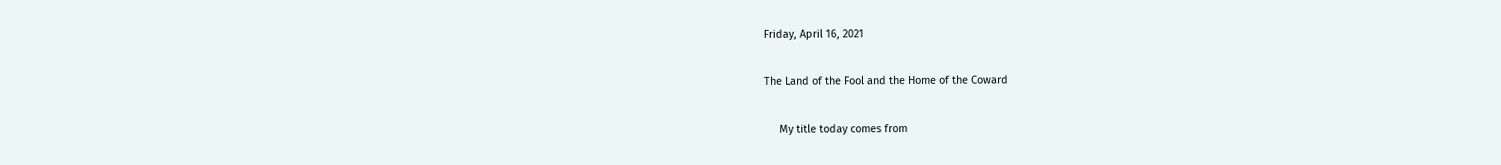Friday, April 16, 2021

The Land of the Fool and the Home of the Coward

     My title today comes from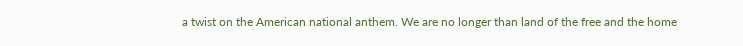a twist on the American national anthem. We are no longer than land of the free and the home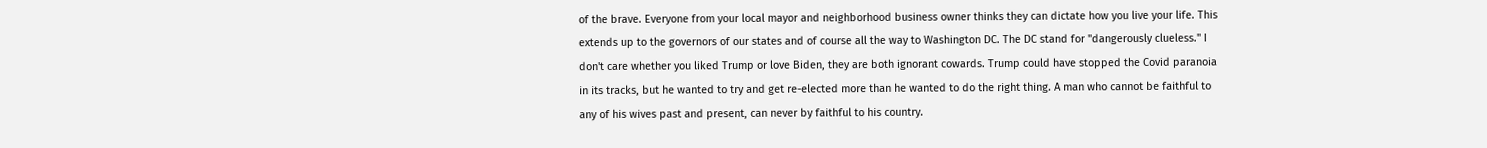of the brave. Everyone from your local mayor and neighborhood business owner thinks they can dictate how you live your life. This extends up to the governors of our states and of course all the way to Washington DC. The DC stand for "dangerously clueless." I don't care whether you liked Trump or love Biden, they are both ignorant cowards. Trump could have stopped the Covid paranoia in its tracks, but he wanted to try and get re-elected more than he wanted to do the right thing. A man who cannot be faithful to any of his wives past and present, can never by faithful to his country.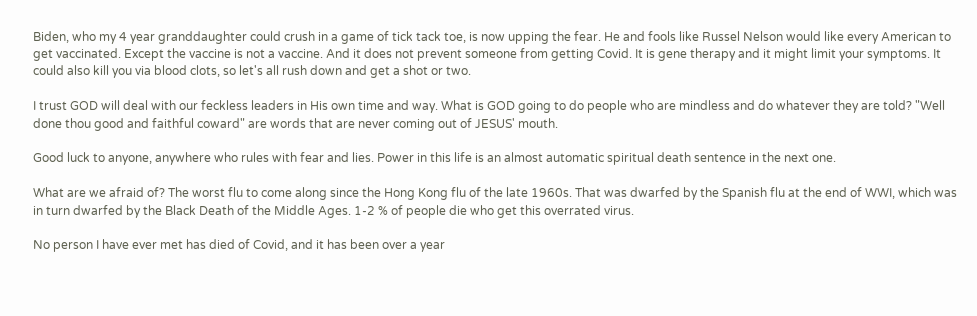Biden, who my 4 year granddaughter could crush in a game of tick tack toe, is now upping the fear. He and fools like Russel Nelson would like every American to get vaccinated. Except the vaccine is not a vaccine. And it does not prevent someone from getting Covid. It is gene therapy and it might limit your symptoms. It could also kill you via blood clots, so let's all rush down and get a shot or two.

I trust GOD will deal with our feckless leaders in His own time and way. What is GOD going to do people who are mindless and do whatever they are told? "Well done thou good and faithful coward" are words that are never coming out of JESUS' mouth.

Good luck to anyone, anywhere who rules with fear and lies. Power in this life is an almost automatic spiritual death sentence in the next one.

What are we afraid of? The worst flu to come along since the Hong Kong flu of the late 1960s. That was dwarfed by the Spanish flu at the end of WWI, which was in turn dwarfed by the Black Death of the Middle Ages. 1-2 % of people die who get this overrated virus.

No person I have ever met has died of Covid, and it has been over a year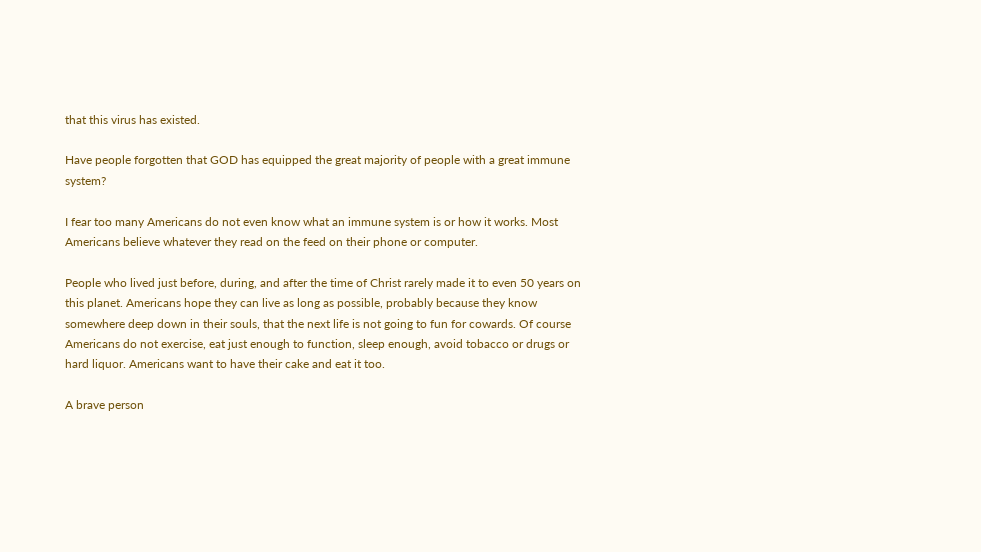that this virus has existed.

Have people forgotten that GOD has equipped the great majority of people with a great immune system?

I fear too many Americans do not even know what an immune system is or how it works. Most Americans believe whatever they read on the feed on their phone or computer.

People who lived just before, during, and after the time of Christ rarely made it to even 50 years on this planet. Americans hope they can live as long as possible, probably because they know somewhere deep down in their souls, that the next life is not going to fun for cowards. Of course Americans do not exercise, eat just enough to function, sleep enough, avoid tobacco or drugs or hard liquor. Americans want to have their cake and eat it too.

A brave person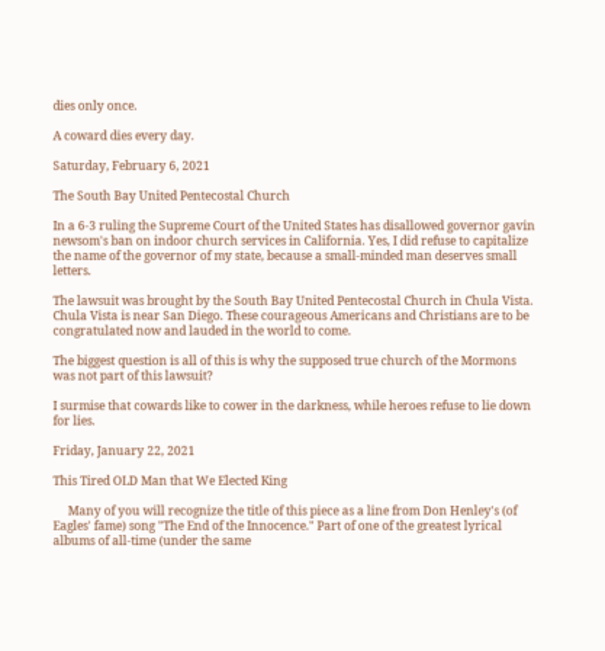dies only once.

A coward dies every day.

Saturday, February 6, 2021

The South Bay United Pentecostal Church

In a 6-3 ruling the Supreme Court of the United States has disallowed governor gavin newsom's ban on indoor church services in California. Yes, I did refuse to capitalize the name of the governor of my state, because a small-minded man deserves small letters.

The lawsuit was brought by the South Bay United Pentecostal Church in Chula Vista. Chula Vista is near San Diego. These courageous Americans and Christians are to be congratulated now and lauded in the world to come.

The biggest question is all of this is why the supposed true church of the Mormons was not part of this lawsuit?

I surmise that cowards like to cower in the darkness, while heroes refuse to lie down for lies.

Friday, January 22, 2021

This Tired OLD Man that We Elected King

     Many of you will recognize the title of this piece as a line from Don Henley's (of Eagles' fame) song "The End of the Innocence." Part of one of the greatest lyrical albums of all-time (under the same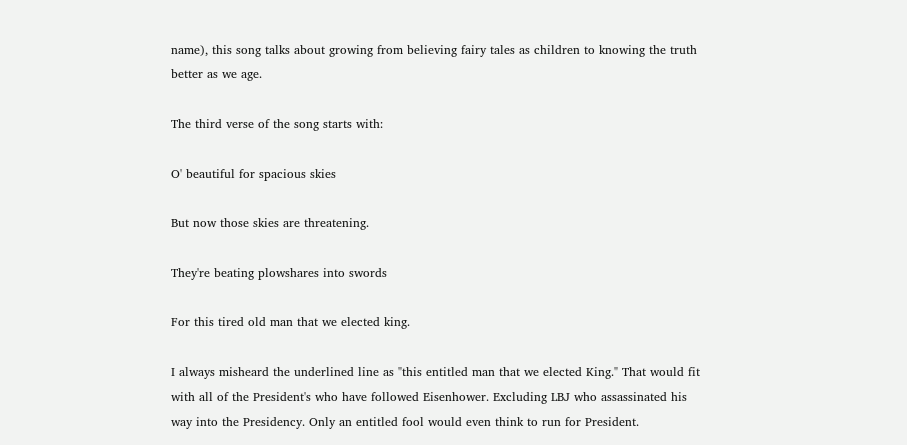name), this song talks about growing from believing fairy tales as children to knowing the truth better as we age.

The third verse of the song starts with:

O' beautiful for spacious skies

But now those skies are threatening.

They're beating plowshares into swords

For this tired old man that we elected king.

I always misheard the underlined line as "this entitled man that we elected King." That would fit with all of the President's who have followed Eisenhower. Excluding LBJ who assassinated his way into the Presidency. Only an entitled fool would even think to run for President.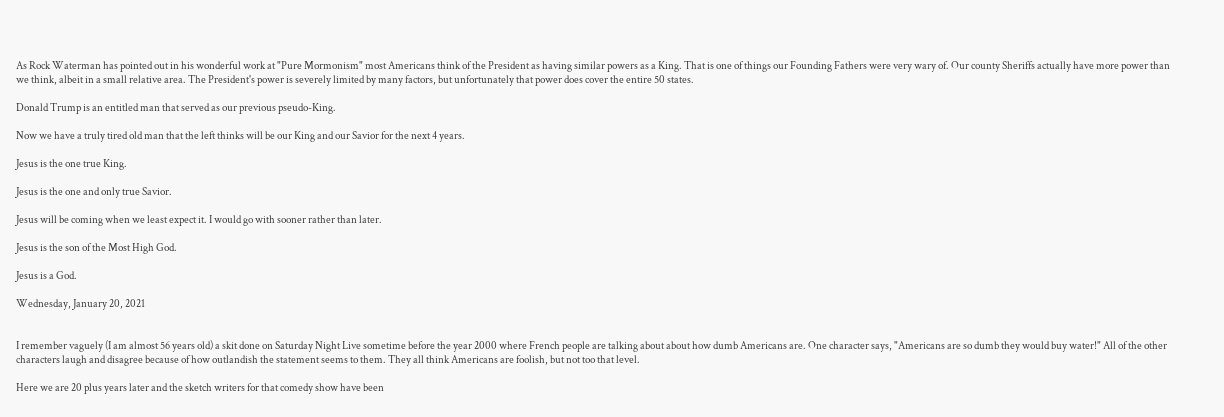As Rock Waterman has pointed out in his wonderful work at "Pure Mormonism" most Americans think of the President as having similar powers as a King. That is one of things our Founding Fathers were very wary of. Our county Sheriffs actually have more power than we think, albeit in a small relative area. The President's power is severely limited by many factors, but unfortunately that power does cover the entire 50 states.

Donald Trump is an entitled man that served as our previous pseudo-King.

Now we have a truly tired old man that the left thinks will be our King and our Savior for the next 4 years.

Jesus is the one true King.

Jesus is the one and only true Savior.

Jesus will be coming when we least expect it. I would go with sooner rather than later.

Jesus is the son of the Most High God.

Jesus is a God.

Wednesday, January 20, 2021


I remember vaguely (I am almost 56 years old) a skit done on Saturday Night Live sometime before the year 2000 where French people are talking about about how dumb Americans are. One character says, "Americans are so dumb they would buy water!" All of the other characters laugh and disagree because of how outlandish the statement seems to them. They all think Americans are foolish, but not too that level.

Here we are 20 plus years later and the sketch writers for that comedy show have been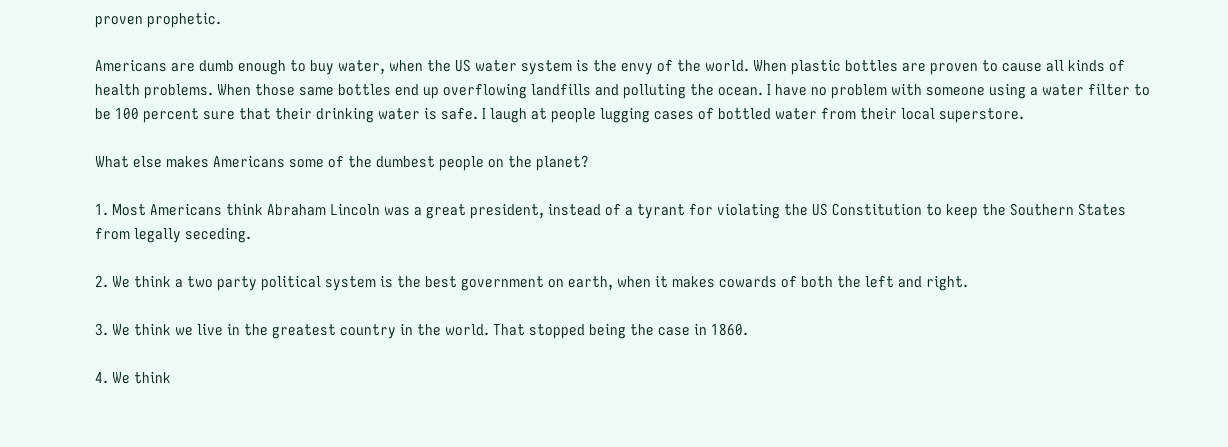proven prophetic.

Americans are dumb enough to buy water, when the US water system is the envy of the world. When plastic bottles are proven to cause all kinds of health problems. When those same bottles end up overflowing landfills and polluting the ocean. I have no problem with someone using a water filter to be 100 percent sure that their drinking water is safe. I laugh at people lugging cases of bottled water from their local superstore.

What else makes Americans some of the dumbest people on the planet?

1. Most Americans think Abraham Lincoln was a great president, instead of a tyrant for violating the US Constitution to keep the Southern States from legally seceding.

2. We think a two party political system is the best government on earth, when it makes cowards of both the left and right.

3. We think we live in the greatest country in the world. That stopped being the case in 1860.

4. We think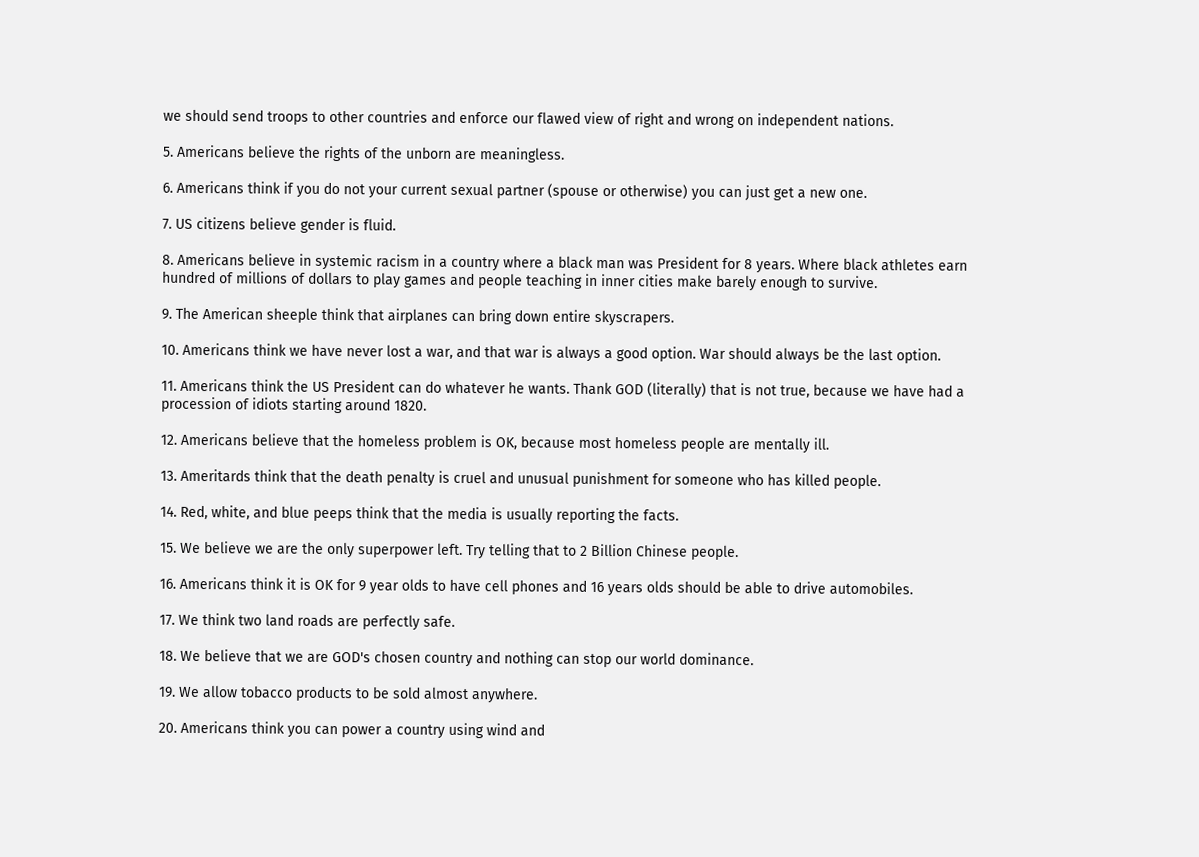we should send troops to other countries and enforce our flawed view of right and wrong on independent nations.

5. Americans believe the rights of the unborn are meaningless.

6. Americans think if you do not your current sexual partner (spouse or otherwise) you can just get a new one.

7. US citizens believe gender is fluid.

8. Americans believe in systemic racism in a country where a black man was President for 8 years. Where black athletes earn hundred of millions of dollars to play games and people teaching in inner cities make barely enough to survive.

9. The American sheeple think that airplanes can bring down entire skyscrapers.

10. Americans think we have never lost a war, and that war is always a good option. War should always be the last option.

11. Americans think the US President can do whatever he wants. Thank GOD (literally) that is not true, because we have had a procession of idiots starting around 1820.

12. Americans believe that the homeless problem is OK, because most homeless people are mentally ill.

13. Ameritards think that the death penalty is cruel and unusual punishment for someone who has killed people.

14. Red, white, and blue peeps think that the media is usually reporting the facts.

15. We believe we are the only superpower left. Try telling that to 2 Billion Chinese people.

16. Americans think it is OK for 9 year olds to have cell phones and 16 years olds should be able to drive automobiles.

17. We think two land roads are perfectly safe.

18. We believe that we are GOD's chosen country and nothing can stop our world dominance.

19. We allow tobacco products to be sold almost anywhere.

20. Americans think you can power a country using wind and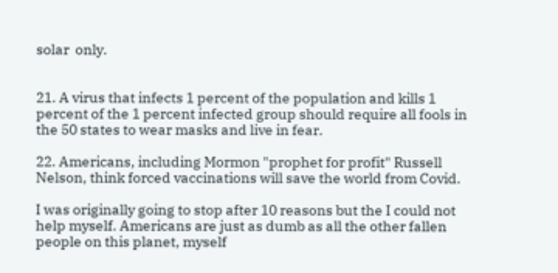solar  only.


21. A virus that infects 1 percent of the population and kills 1 percent of the 1 percent infected group should require all fools in the 50 states to wear masks and live in fear.

22. Americans, including Mormon "prophet for profit" Russell Nelson, think forced vaccinations will save the world from Covid.

I was originally going to stop after 10 reasons but the I could not help myself. Americans are just as dumb as all the other fallen people on this planet, myself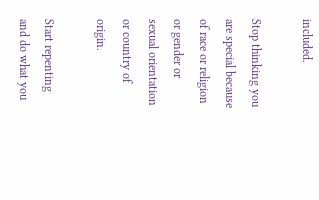included.

Stop thinking you are special because of race or religion or gender or sexual orientation or country of origin.

Start repenting and do what you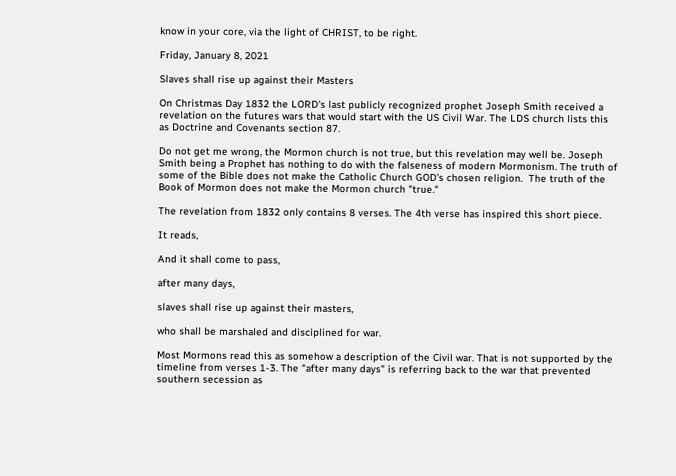know in your core, via the light of CHRIST, to be right.

Friday, January 8, 2021

Slaves shall rise up against their Masters

On Christmas Day 1832 the LORD's last publicly recognized prophet Joseph Smith received a revelation on the futures wars that would start with the US Civil War. The LDS church lists this as Doctrine and Covenants section 87.

Do not get me wrong, the Mormon church is not true, but this revelation may well be. Joseph Smith being a Prophet has nothing to do with the falseness of modern Mormonism. The truth of some of the Bible does not make the Catholic Church GOD's chosen religion.  The truth of the Book of Mormon does not make the Mormon church "true."

The revelation from 1832 only contains 8 verses. The 4th verse has inspired this short piece.

It reads,

And it shall come to pass,

after many days,

slaves shall rise up against their masters,

who shall be marshaled and disciplined for war.

Most Mormons read this as somehow a description of the Civil war. That is not supported by the timeline from verses 1-3. The "after many days" is referring back to the war that prevented southern secession as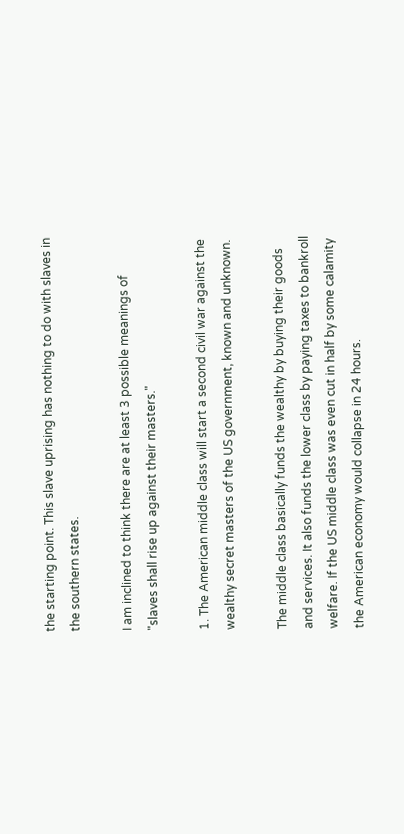the starting point. This slave uprising has nothing to do with slaves in the southern states.

I am inclined to think there are at least 3 possible meanings of "slaves shall rise up against their masters."

1. The American middle class will start a second civil war against the wealthy secret masters of the US government, known and unknown.

The middle class basically funds the wealthy by buying their goods and services. It also funds the lower class by paying taxes to bankroll welfare. If the US middle class was even cut in half by some calamity the American economy would collapse in 24 hours.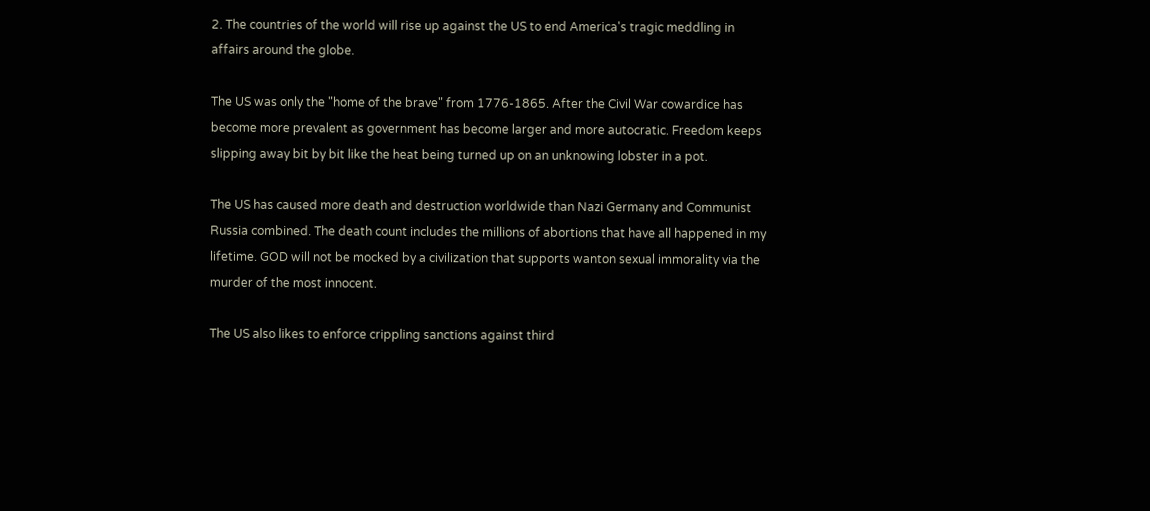2. The countries of the world will rise up against the US to end America's tragic meddling in affairs around the globe.

The US was only the "home of the brave" from 1776-1865. After the Civil War cowardice has become more prevalent as government has become larger and more autocratic. Freedom keeps slipping away bit by bit like the heat being turned up on an unknowing lobster in a pot.

The US has caused more death and destruction worldwide than Nazi Germany and Communist Russia combined. The death count includes the millions of abortions that have all happened in my lifetime. GOD will not be mocked by a civilization that supports wanton sexual immorality via the murder of the most innocent.

The US also likes to enforce crippling sanctions against third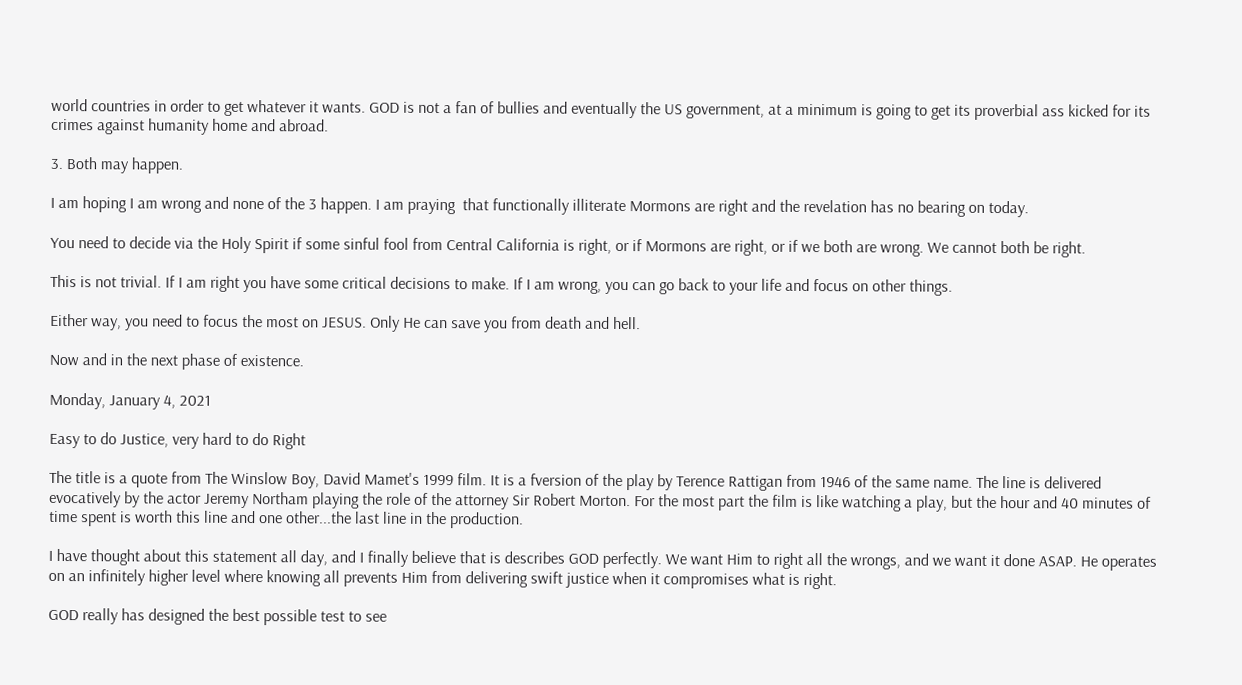world countries in order to get whatever it wants. GOD is not a fan of bullies and eventually the US government, at a minimum is going to get its proverbial ass kicked for its crimes against humanity home and abroad.

3. Both may happen.

I am hoping I am wrong and none of the 3 happen. I am praying  that functionally illiterate Mormons are right and the revelation has no bearing on today.

You need to decide via the Holy Spirit if some sinful fool from Central California is right, or if Mormons are right, or if we both are wrong. We cannot both be right.

This is not trivial. If I am right you have some critical decisions to make. If I am wrong, you can go back to your life and focus on other things.

Either way, you need to focus the most on JESUS. Only He can save you from death and hell.

Now and in the next phase of existence.

Monday, January 4, 2021

Easy to do Justice, very hard to do Right

The title is a quote from The Winslow Boy, David Mamet's 1999 film. It is a fversion of the play by Terence Rattigan from 1946 of the same name. The line is delivered evocatively by the actor Jeremy Northam playing the role of the attorney Sir Robert Morton. For the most part the film is like watching a play, but the hour and 40 minutes of time spent is worth this line and one other...the last line in the production.

I have thought about this statement all day, and I finally believe that is describes GOD perfectly. We want Him to right all the wrongs, and we want it done ASAP. He operates on an infinitely higher level where knowing all prevents Him from delivering swift justice when it compromises what is right.

GOD really has designed the best possible test to see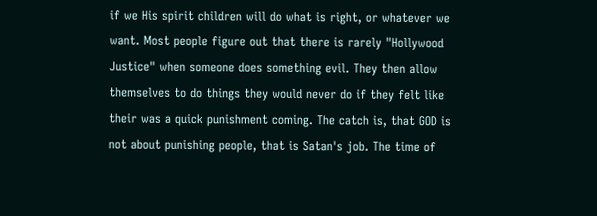if we His spirit children will do what is right, or whatever we want. Most people figure out that there is rarely "Hollywood Justice" when someone does something evil. They then allow themselves to do things they would never do if they felt like their was a quick punishment coming. The catch is, that GOD is not about punishing people, that is Satan's job. The time of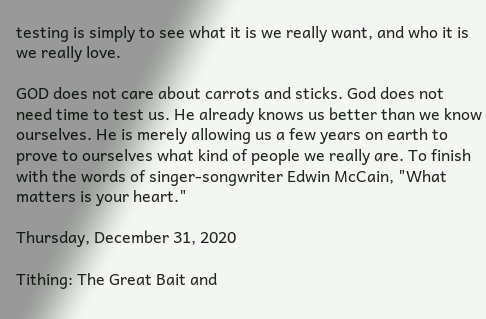testing is simply to see what it is we really want, and who it is we really love.

GOD does not care about carrots and sticks. God does not need time to test us. He already knows us better than we know ourselves. He is merely allowing us a few years on earth to prove to ourselves what kind of people we really are. To finish with the words of singer-songwriter Edwin McCain, "What matters is your heart."

Thursday, December 31, 2020

Tithing: The Great Bait and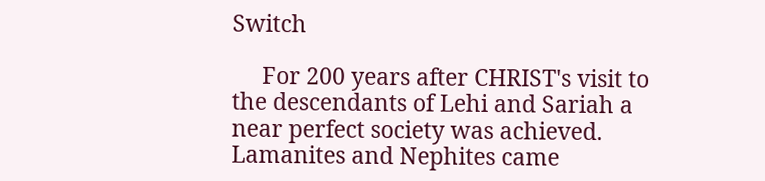Switch

     For 200 years after CHRIST's visit to the descendants of Lehi and Sariah a near perfect society was achieved. Lamanites and Nephites came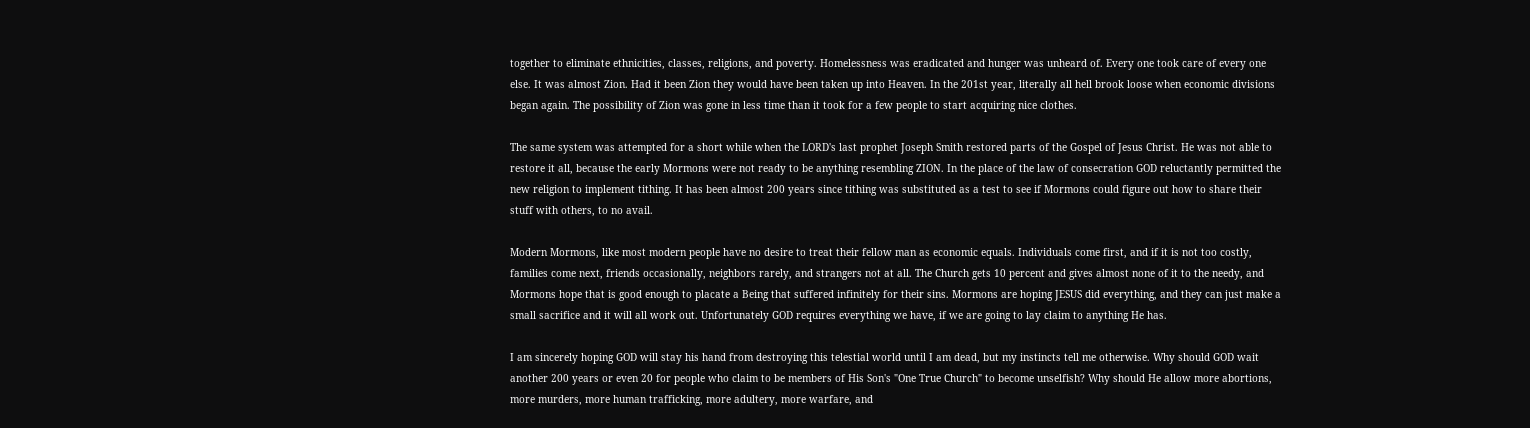together to eliminate ethnicities, classes, religions, and poverty. Homelessness was eradicated and hunger was unheard of. Every one took care of every one else. It was almost Zion. Had it been Zion they would have been taken up into Heaven. In the 201st year, literally all hell brook loose when economic divisions began again. The possibility of Zion was gone in less time than it took for a few people to start acquiring nice clothes.

The same system was attempted for a short while when the LORD's last prophet Joseph Smith restored parts of the Gospel of Jesus Christ. He was not able to restore it all, because the early Mormons were not ready to be anything resembling ZION. In the place of the law of consecration GOD reluctantly permitted the new religion to implement tithing. It has been almost 200 years since tithing was substituted as a test to see if Mormons could figure out how to share their stuff with others, to no avail.

Modern Mormons, like most modern people have no desire to treat their fellow man as economic equals. Individuals come first, and if it is not too costly, families come next, friends occasionally, neighbors rarely, and strangers not at all. The Church gets 10 percent and gives almost none of it to the needy, and Mormons hope that is good enough to placate a Being that suffered infinitely for their sins. Mormons are hoping JESUS did everything, and they can just make a small sacrifice and it will all work out. Unfortunately GOD requires everything we have, if we are going to lay claim to anything He has.

I am sincerely hoping GOD will stay his hand from destroying this telestial world until I am dead, but my instincts tell me otherwise. Why should GOD wait another 200 years or even 20 for people who claim to be members of His Son's "One True Church" to become unselfish? Why should He allow more abortions, more murders, more human trafficking, more adultery, more warfare, and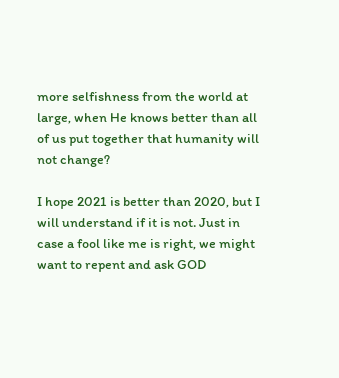more selfishness from the world at large, when He knows better than all of us put together that humanity will not change?

I hope 2021 is better than 2020, but I will understand if it is not. Just in case a fool like me is right, we might want to repent and ask GOD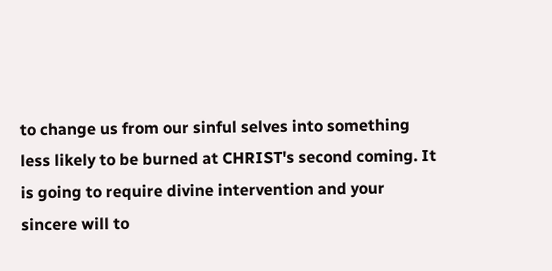to change us from our sinful selves into something less likely to be burned at CHRIST's second coming. It is going to require divine intervention and your sincere will to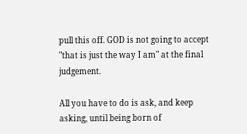pull this off. GOD is not going to accept "that is just the way I am" at the final judgement.

All you have to do is ask, and keep asking, until being born of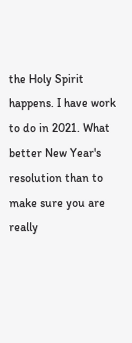the Holy Spirit happens. I have work to do in 2021. What better New Year's resolution than to make sure you are really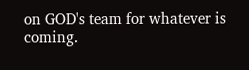on GOD's team for whatever is coming.